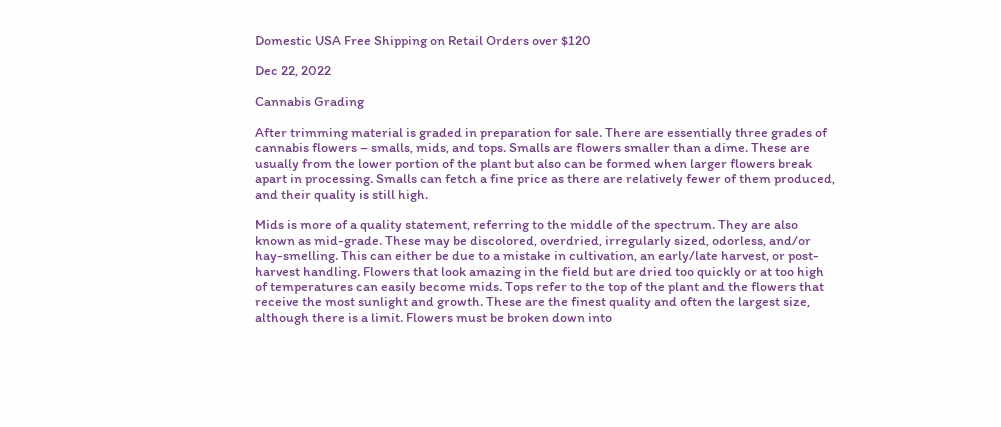Domestic USA Free Shipping on Retail Orders over $120

Dec 22, 2022

Cannabis Grading

After trimming material is graded in preparation for sale. There are essentially three grades of cannabis flowers – smalls, mids, and tops. Smalls are flowers smaller than a dime. These are usually from the lower portion of the plant but also can be formed when larger flowers break apart in processing. Smalls can fetch a fine price as there are relatively fewer of them produced, and their quality is still high.

Mids is more of a quality statement, referring to the middle of the spectrum. They are also known as mid-grade. These may be discolored, overdried, irregularly sized, odorless, and/or hay-smelling. This can either be due to a mistake in cultivation, an early/late harvest, or post-harvest handling. Flowers that look amazing in the field but are dried too quickly or at too high of temperatures can easily become mids. Tops refer to the top of the plant and the flowers that receive the most sunlight and growth. These are the finest quality and often the largest size, although there is a limit. Flowers must be broken down into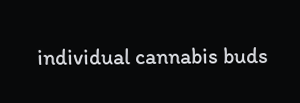individual cannabis buds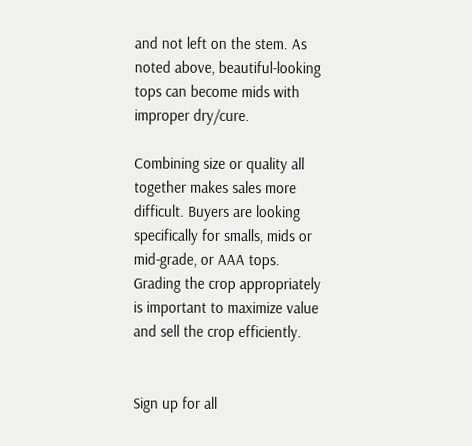and not left on the stem. As noted above, beautiful-looking tops can become mids with improper dry/cure.

Combining size or quality all together makes sales more difficult. Buyers are looking specifically for smalls, mids or mid-grade, or AAA tops. Grading the crop appropriately is important to maximize value and sell the crop efficiently.


Sign up for all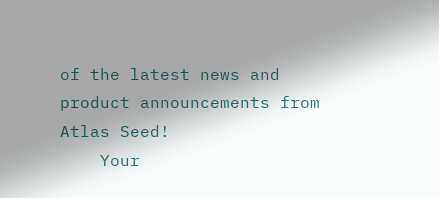of the latest news and product announcements from Atlas Seed!
    Your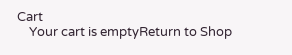Cart
    Your cart is emptyReturn to Shop